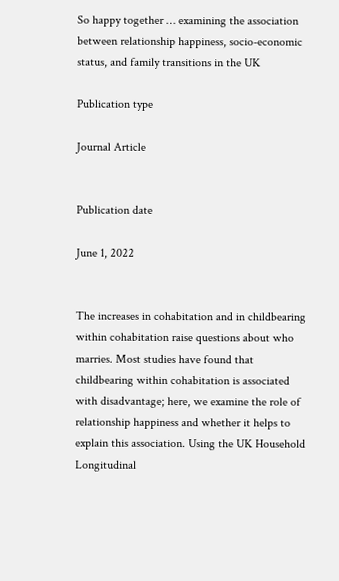So happy together … examining the association between relationship happiness, socio-economic status, and family transitions in the UK

Publication type

Journal Article


Publication date

June 1, 2022


The increases in cohabitation and in childbearing within cohabitation raise questions about who marries. Most studies have found that childbearing within cohabitation is associated with disadvantage; here, we examine the role of relationship happiness and whether it helps to explain this association. Using the UK Household Longitudinal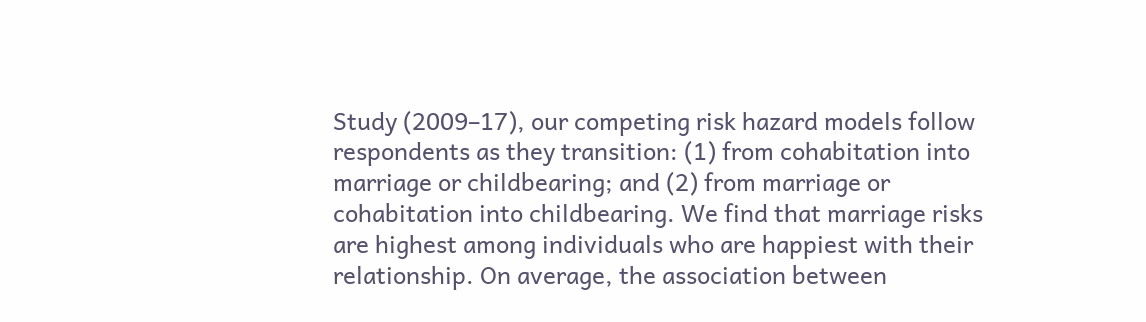Study (2009–17), our competing risk hazard models follow respondents as they transition: (1) from cohabitation into marriage or childbearing; and (2) from marriage or cohabitation into childbearing. We find that marriage risks are highest among individuals who are happiest with their relationship. On average, the association between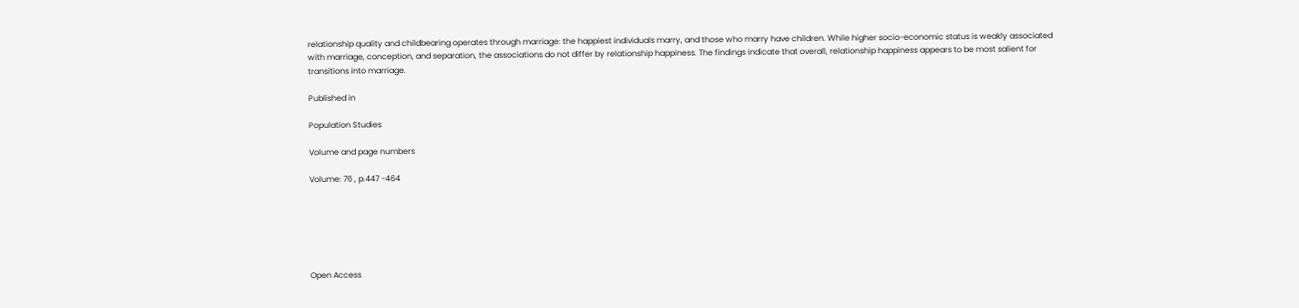relationship quality and childbearing operates through marriage: the happiest individuals marry, and those who marry have children. While higher socio-economic status is weakly associated with marriage, conception, and separation, the associations do not differ by relationship happiness. The findings indicate that overall, relationship happiness appears to be most salient for transitions into marriage.

Published in

Population Studies

Volume and page numbers

Volume: 76 , p.447 -464






Open Access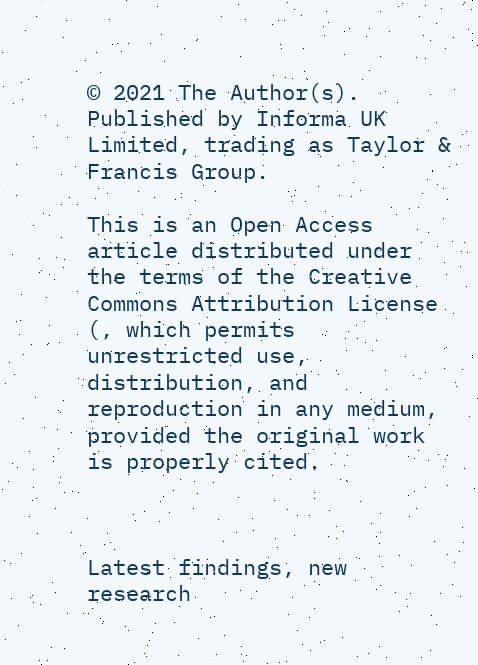© 2021 The Author(s). Published by Informa UK Limited, trading as Taylor & Francis Group.

This is an Open Access article distributed under the terms of the Creative Commons Attribution License (, which permits unrestricted use, distribution, and reproduction in any medium, provided the original work is properly cited.



Latest findings, new research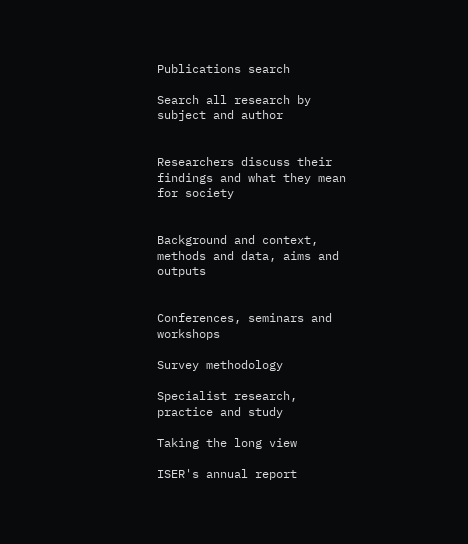Publications search

Search all research by subject and author


Researchers discuss their findings and what they mean for society


Background and context, methods and data, aims and outputs


Conferences, seminars and workshops

Survey methodology

Specialist research, practice and study

Taking the long view

ISER's annual report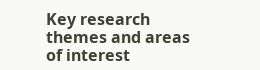Key research themes and areas of interest